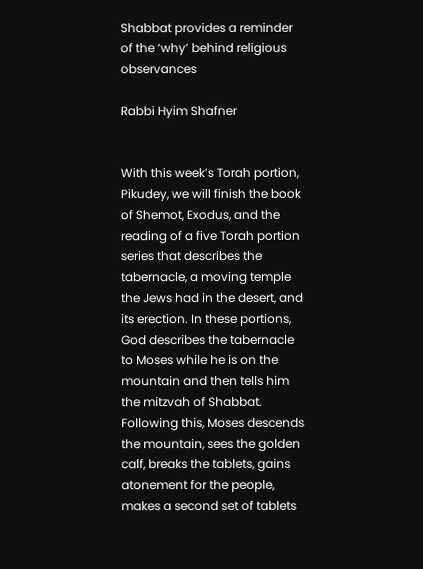Shabbat provides a reminder of the ‘why’ behind religious observances

Rabbi Hyim Shafner


With this week’s Torah portion, Pikudey, we will finish the book of Shemot, Exodus, and the reading of a five Torah portion series that describes the tabernacle, a moving temple the Jews had in the desert, and its erection. In these portions, God describes the tabernacle to Moses while he is on the mountain and then tells him the mitzvah of Shabbat. Following this, Moses descends the mountain, sees the golden calf, breaks the tablets, gains atonement for the people, makes a second set of tablets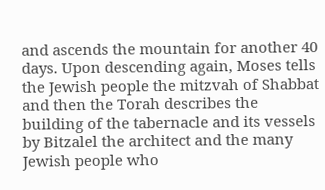and ascends the mountain for another 40 days. Upon descending again, Moses tells the Jewish people the mitzvah of Shabbat and then the Torah describes the building of the tabernacle and its vessels by Bitzalel the architect and the many Jewish people who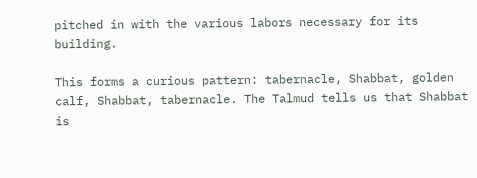pitched in with the various labors necessary for its building.

This forms a curious pattern: tabernacle, Shabbat, golden calf, Shabbat, tabernacle. The Talmud tells us that Shabbat is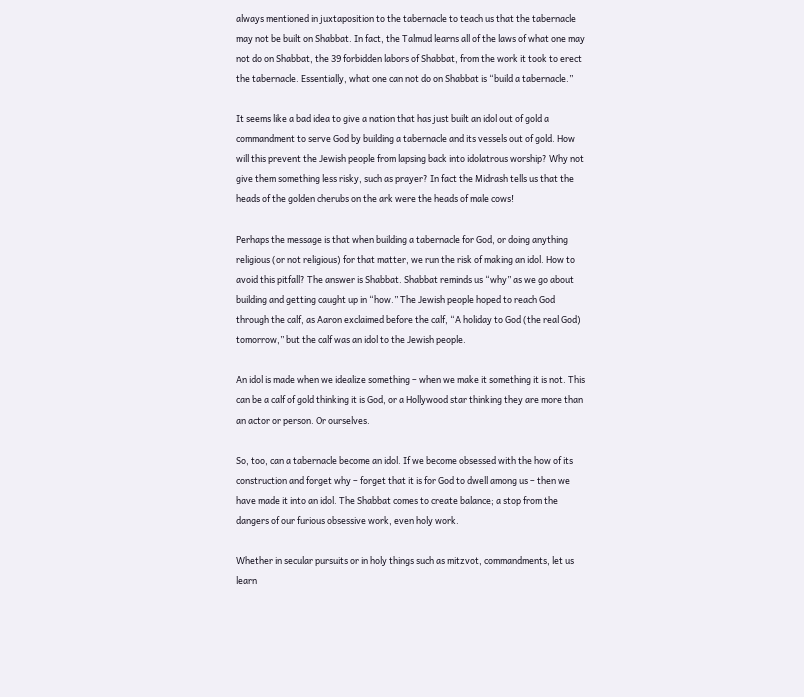always mentioned in juxtaposition to the tabernacle to teach us that the tabernacle may not be built on Shabbat. In fact, the Talmud learns all of the laws of what one may not do on Shabbat, the 39 forbidden labors of Shabbat, from the work it took to erect the tabernacle. Essentially, what one can not do on Shabbat is “build a tabernacle.”

It seems like a bad idea to give a nation that has just built an idol out of gold a commandment to serve God by building a tabernacle and its vessels out of gold. How will this prevent the Jewish people from lapsing back into idolatrous worship? Why not give them something less risky, such as prayer? In fact the Midrash tells us that the heads of the golden cherubs on the ark were the heads of male cows!

Perhaps the message is that when building a tabernacle for God, or doing anything religious (or not religious) for that matter, we run the risk of making an idol. How to avoid this pitfall? The answer is Shabbat. Shabbat reminds us “why” as we go about building and getting caught up in “how.” The Jewish people hoped to reach God through the calf, as Aaron exclaimed before the calf, “A holiday to God (the real God) tomorrow,” but the calf was an idol to the Jewish people.

An idol is made when we idealize something – when we make it something it is not. This can be a calf of gold thinking it is God, or a Hollywood star thinking they are more than an actor or person. Or ourselves.

So, too, can a tabernacle become an idol. If we become obsessed with the how of its construction and forget why – forget that it is for God to dwell among us – then we have made it into an idol. The Shabbat comes to create balance; a stop from the dangers of our furious obsessive work, even holy work.

Whether in secular pursuits or in holy things such as mitzvot, commandments, let us learn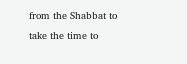from the Shabbat to take the time to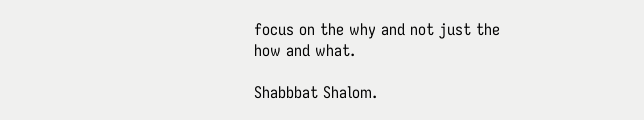focus on the why and not just the how and what.

Shabbbat Shalom.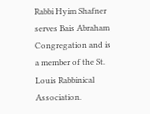Rabbi Hyim Shafner serves Bais Abraham Congregation and is a member of the St. Louis Rabbinical Association.